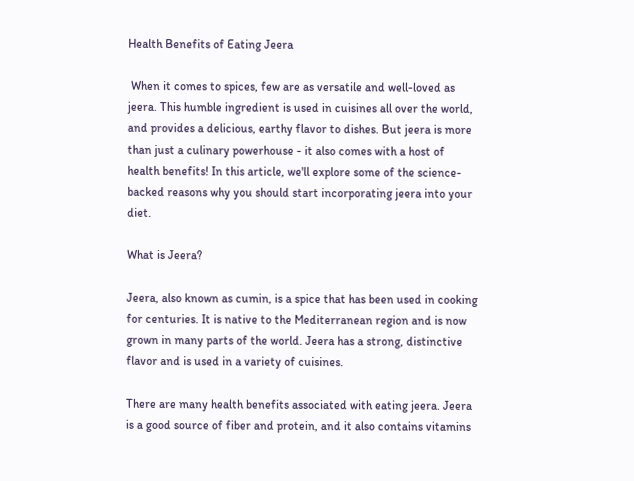Health Benefits of Eating Jeera

 When it comes to spices, few are as versatile and well-loved as jeera. This humble ingredient is used in cuisines all over the world, and provides a delicious, earthy flavor to dishes. But jeera is more than just a culinary powerhouse - it also comes with a host of health benefits! In this article, we'll explore some of the science-backed reasons why you should start incorporating jeera into your diet.

What is Jeera?

Jeera, also known as cumin, is a spice that has been used in cooking for centuries. It is native to the Mediterranean region and is now grown in many parts of the world. Jeera has a strong, distinctive flavor and is used in a variety of cuisines.

There are many health benefits associated with eating jeera. Jeera is a good source of fiber and protein, and it also contains vitamins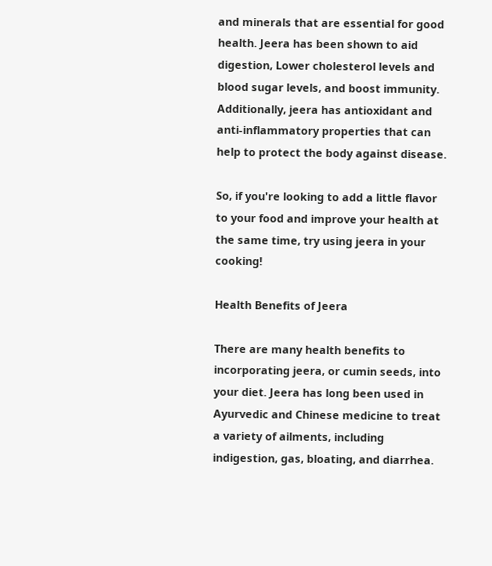and minerals that are essential for good health. Jeera has been shown to aid digestion, Lower cholesterol levels and blood sugar levels, and boost immunity. Additionally, jeera has antioxidant and anti-inflammatory properties that can help to protect the body against disease.

So, if you're looking to add a little flavor to your food and improve your health at the same time, try using jeera in your cooking!

Health Benefits of Jeera

There are many health benefits to incorporating jeera, or cumin seeds, into your diet. Jeera has long been used in Ayurvedic and Chinese medicine to treat a variety of ailments, including indigestion, gas, bloating, and diarrhea.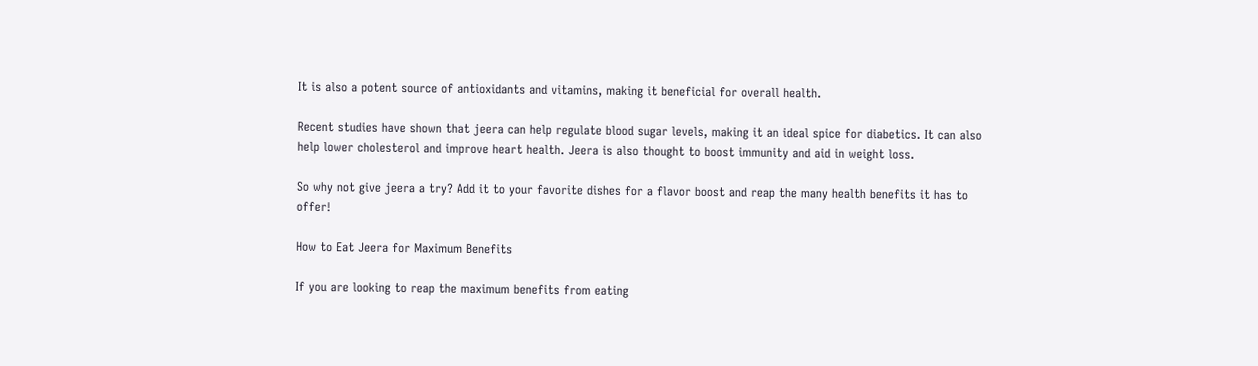It is also a potent source of antioxidants and vitamins, making it beneficial for overall health.

Recent studies have shown that jeera can help regulate blood sugar levels, making it an ideal spice for diabetics. It can also help lower cholesterol and improve heart health. Jeera is also thought to boost immunity and aid in weight loss.

So why not give jeera a try? Add it to your favorite dishes for a flavor boost and reap the many health benefits it has to offer!

How to Eat Jeera for Maximum Benefits

If you are looking to reap the maximum benefits from eating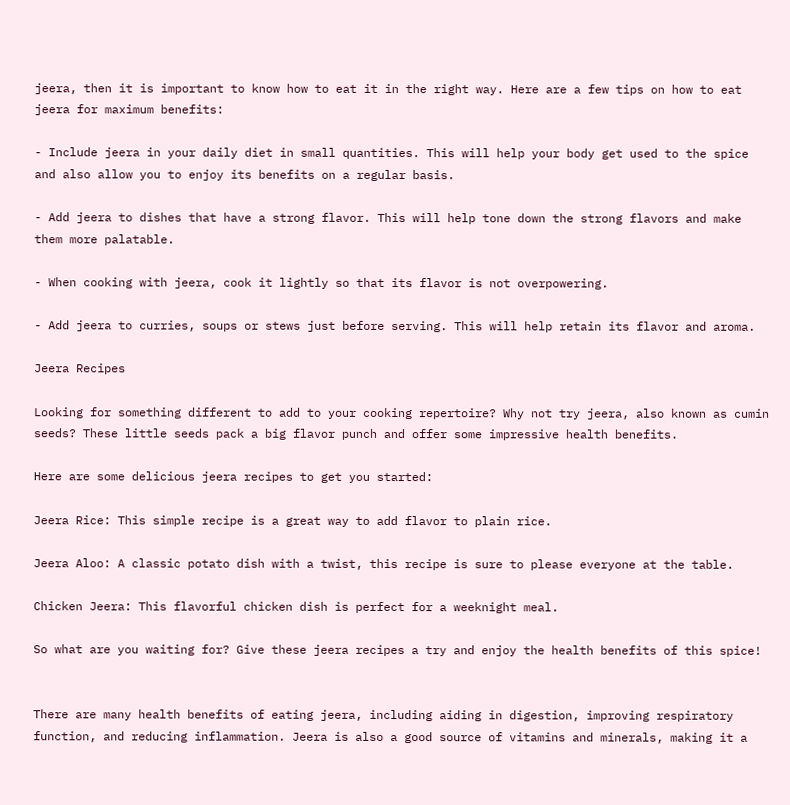jeera, then it is important to know how to eat it in the right way. Here are a few tips on how to eat jeera for maximum benefits:

- Include jeera in your daily diet in small quantities. This will help your body get used to the spice and also allow you to enjoy its benefits on a regular basis.

- Add jeera to dishes that have a strong flavor. This will help tone down the strong flavors and make them more palatable.

- When cooking with jeera, cook it lightly so that its flavor is not overpowering.

- Add jeera to curries, soups or stews just before serving. This will help retain its flavor and aroma.

Jeera Recipes

Looking for something different to add to your cooking repertoire? Why not try jeera, also known as cumin seeds? These little seeds pack a big flavor punch and offer some impressive health benefits.

Here are some delicious jeera recipes to get you started:

Jeera Rice: This simple recipe is a great way to add flavor to plain rice.

Jeera Aloo: A classic potato dish with a twist, this recipe is sure to please everyone at the table.

Chicken Jeera: This flavorful chicken dish is perfect for a weeknight meal.

So what are you waiting for? Give these jeera recipes a try and enjoy the health benefits of this spice!


There are many health benefits of eating jeera, including aiding in digestion, improving respiratory function, and reducing inflammation. Jeera is also a good source of vitamins and minerals, making it a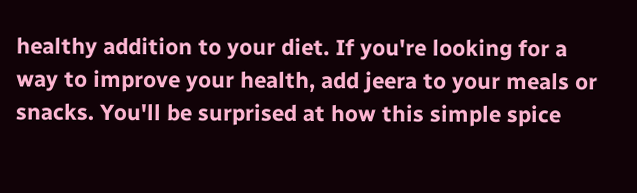healthy addition to your diet. If you're looking for a way to improve your health, add jeera to your meals or snacks. You'll be surprised at how this simple spice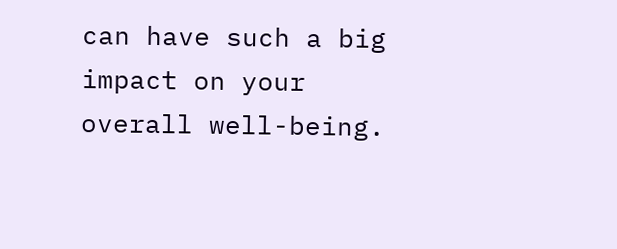can have such a big impact on your overall well-being.